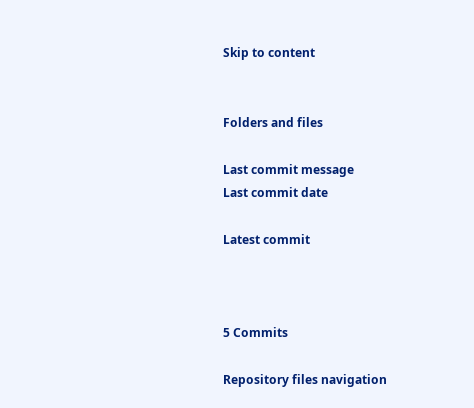Skip to content


Folders and files

Last commit message
Last commit date

Latest commit



5 Commits

Repository files navigation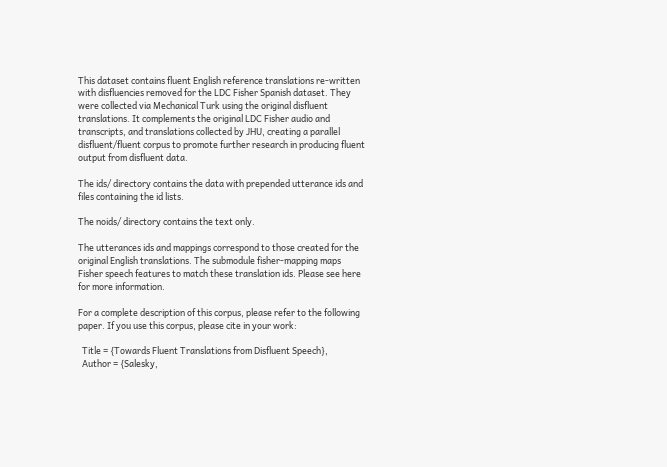This dataset contains fluent English reference translations re-written with disfluencies removed for the LDC Fisher Spanish dataset. They were collected via Mechanical Turk using the original disfluent translations. It complements the original LDC Fisher audio and transcripts, and translations collected by JHU, creating a parallel disfluent/fluent corpus to promote further research in producing fluent output from disfluent data.

The ids/ directory contains the data with prepended utterance ids and files containing the id lists.

The noids/ directory contains the text only.

The utterances ids and mappings correspond to those created for the original English translations. The submodule fisher-mapping maps Fisher speech features to match these translation ids. Please see here for more information.

For a complete description of this corpus, please refer to the following paper. If you use this corpus, please cite in your work:

  Title = {Towards Fluent Translations from Disfluent Speech},
  Author = {Salesky,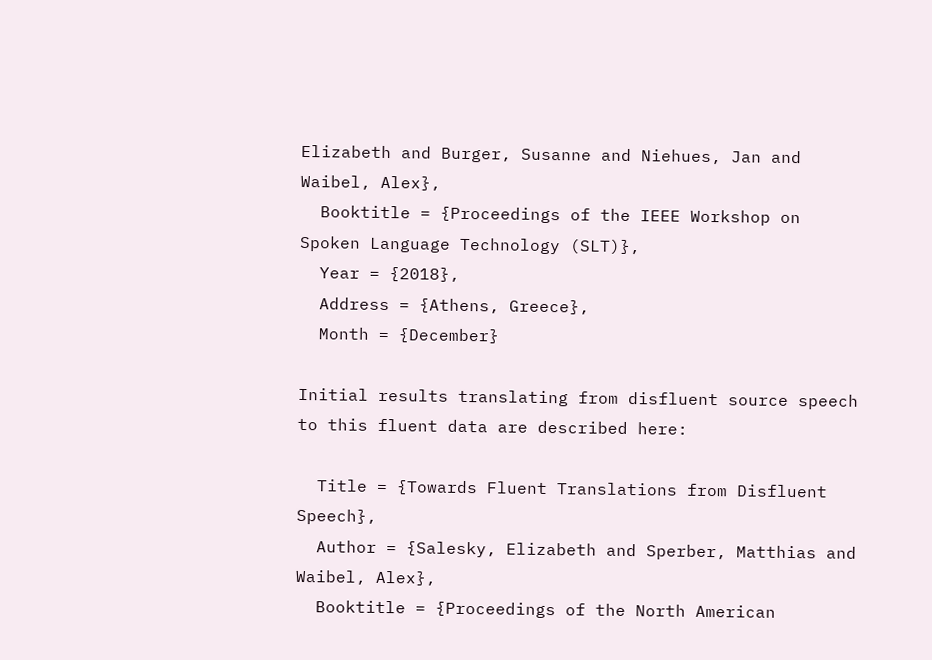Elizabeth and Burger, Susanne and Niehues, Jan and Waibel, Alex},
  Booktitle = {Proceedings of the IEEE Workshop on Spoken Language Technology (SLT)},
  Year = {2018},
  Address = {Athens, Greece},
  Month = {December}

Initial results translating from disfluent source speech to this fluent data are described here:

  Title = {Towards Fluent Translations from Disfluent Speech},
  Author = {Salesky, Elizabeth and Sperber, Matthias and Waibel, Alex},
  Booktitle = {Proceedings of the North American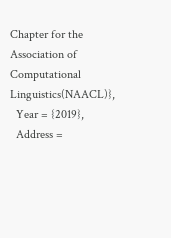Chapter for the Association of Computational Linguistics(NAACL)},
  Year = {2019},
  Address =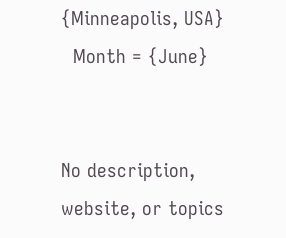{Minneapolis, USA}
  Month = {June}


No description, website, or topics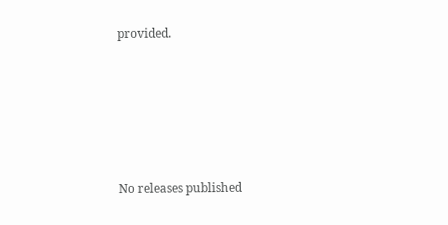provided.






No releases published